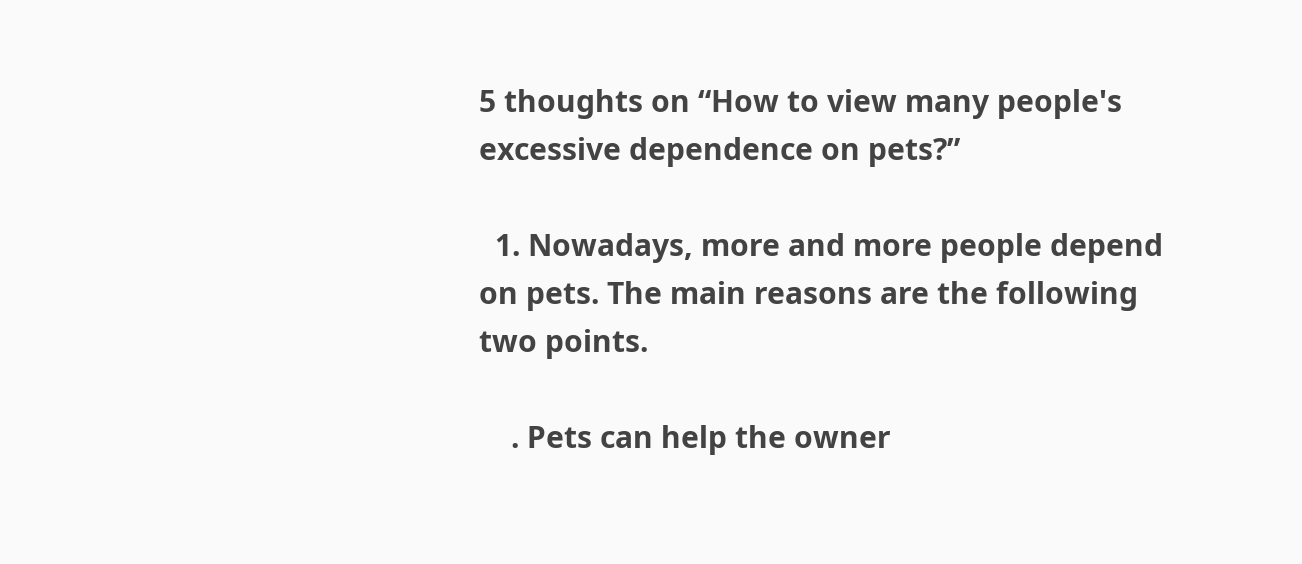5 thoughts on “How to view many people's excessive dependence on pets?”

  1. Nowadays, more and more people depend on pets. The main reasons are the following two points.

    . Pets can help the owner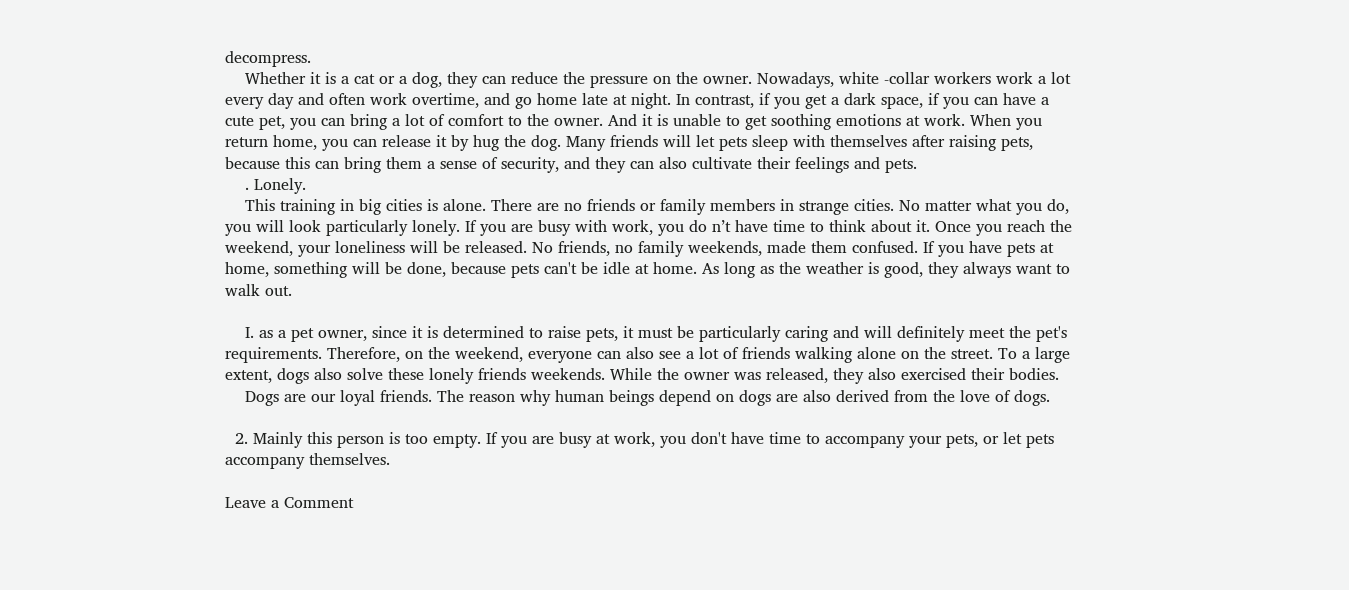decompress.
    Whether it is a cat or a dog, they can reduce the pressure on the owner. Nowadays, white -collar workers work a lot every day and often work overtime, and go home late at night. In contrast, if you get a dark space, if you can have a cute pet, you can bring a lot of comfort to the owner. And it is unable to get soothing emotions at work. When you return home, you can release it by hug the dog. Many friends will let pets sleep with themselves after raising pets, because this can bring them a sense of security, and they can also cultivate their feelings and pets.
    . Lonely.
    This training in big cities is alone. There are no friends or family members in strange cities. No matter what you do, you will look particularly lonely. If you are busy with work, you do n’t have time to think about it. Once you reach the weekend, your loneliness will be released. No friends, no family weekends, made them confused. If you have pets at home, something will be done, because pets can't be idle at home. As long as the weather is good, they always want to walk out.

    I. as a pet owner, since it is determined to raise pets, it must be particularly caring and will definitely meet the pet's requirements. Therefore, on the weekend, everyone can also see a lot of friends walking alone on the street. To a large extent, dogs also solve these lonely friends weekends. While the owner was released, they also exercised their bodies.
    Dogs are our loyal friends. The reason why human beings depend on dogs are also derived from the love of dogs.

  2. Mainly this person is too empty. If you are busy at work, you don't have time to accompany your pets, or let pets accompany themselves.

Leave a Comment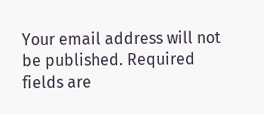Your email address will not be published. Required fields are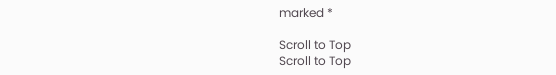marked *

Scroll to Top
Scroll to Top